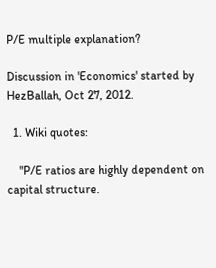P/E multiple explanation?

Discussion in 'Economics' started by HezBallah, Oct 27, 2012.

  1. Wiki quotes:

    "P/E ratios are highly dependent on capital structure.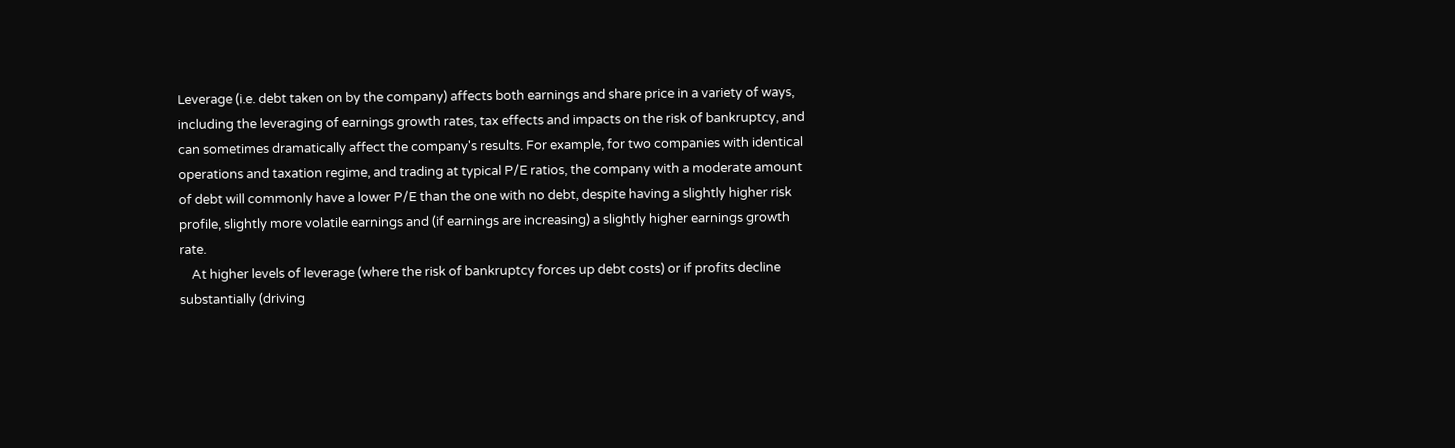Leverage (i.e. debt taken on by the company) affects both earnings and share price in a variety of ways, including the leveraging of earnings growth rates, tax effects and impacts on the risk of bankruptcy, and can sometimes dramatically affect the company's results. For example, for two companies with identical operations and taxation regime, and trading at typical P/E ratios, the company with a moderate amount of debt will commonly have a lower P/E than the one with no debt, despite having a slightly higher risk profile, slightly more volatile earnings and (if earnings are increasing) a slightly higher earnings growth rate.
    At higher levels of leverage (where the risk of bankruptcy forces up debt costs) or if profits decline substantially (driving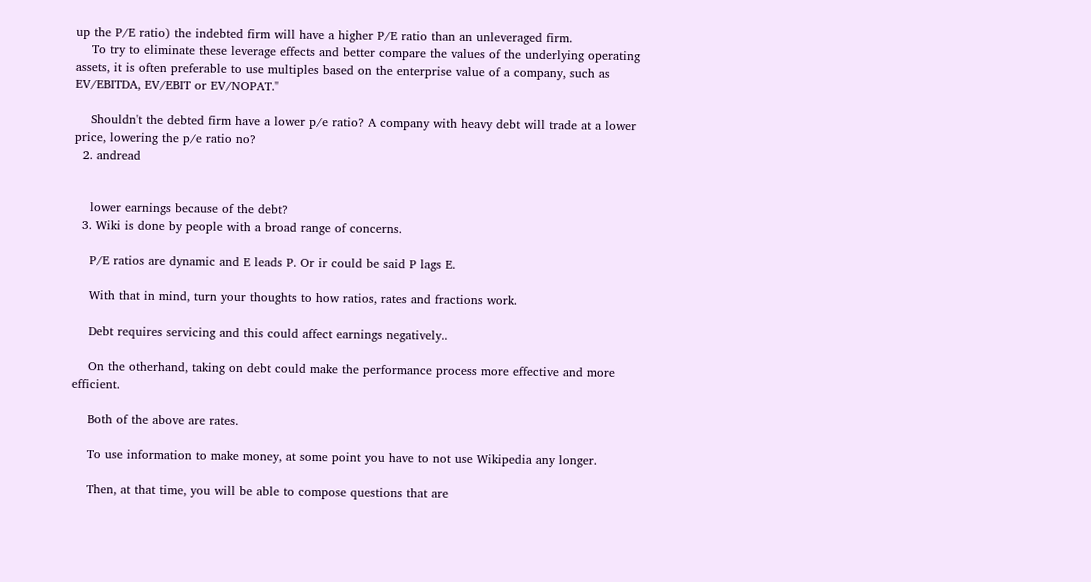up the P/E ratio) the indebted firm will have a higher P/E ratio than an unleveraged firm.
    To try to eliminate these leverage effects and better compare the values of the underlying operating assets, it is often preferable to use multiples based on the enterprise value of a company, such as EV/EBITDA, EV/EBIT or EV/NOPAT."

    Shouldn't the debted firm have a lower p/e ratio? A company with heavy debt will trade at a lower price, lowering the p/e ratio no?
  2. andread


    lower earnings because of the debt?
  3. Wiki is done by people with a broad range of concerns.

    P/E ratios are dynamic and E leads P. Or ir could be said P lags E.

    With that in mind, turn your thoughts to how ratios, rates and fractions work.

    Debt requires servicing and this could affect earnings negatively..

    On the otherhand, taking on debt could make the performance process more effective and more efficient.

    Both of the above are rates.

    To use information to make money, at some point you have to not use Wikipedia any longer.

    Then, at that time, you will be able to compose questions that are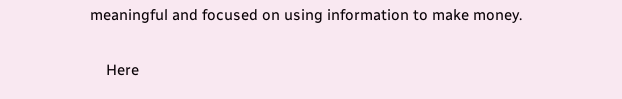meaningful and focused on using information to make money.

    Here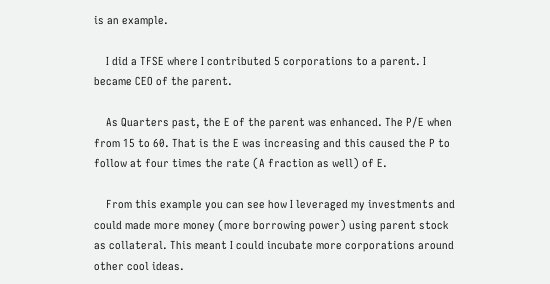is an example.

    I did a TFSE where I contributed 5 corporations to a parent. I became CEO of the parent.

    As Quarters past, the E of the parent was enhanced. The P/E when from 15 to 60. That is the E was increasing and this caused the P to follow at four times the rate (A fraction as well) of E.

    From this example you can see how I leveraged my investments and could made more money (more borrowing power) using parent stock as collateral. This meant I could incubate more corporations around other cool ideas.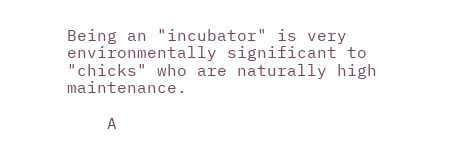Being an "incubator" is very environmentally significant to "chicks" who are naturally high maintenance.

    A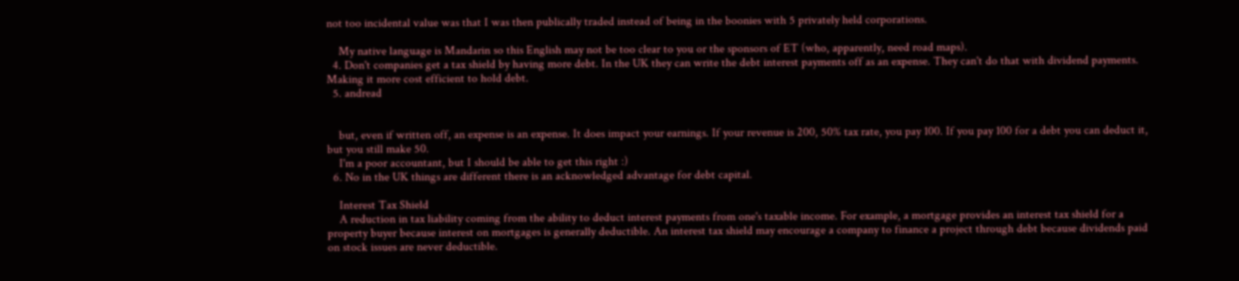not too incidental value was that I was then publically traded instead of being in the boonies with 5 privately held corporations.

    My native language is Mandarin so this English may not be too clear to you or the sponsors of ET (who, apparently, need road maps).
  4. Don't companies get a tax shield by having more debt. In the UK they can write the debt interest payments off as an expense. They can't do that with dividend payments. Making it more cost efficient to hold debt.
  5. andread


    but, even if written off, an expense is an expense. It does impact your earnings. If your revenue is 200, 50% tax rate, you pay 100. If you pay 100 for a debt you can deduct it, but you still make 50.
    I'm a poor accountant, but I should be able to get this right :)
  6. No in the UK things are different there is an acknowledged advantage for debt capital.

    Interest Tax Shield
    A reduction in tax liability coming from the ability to deduct interest payments from one's taxable income. For example, a mortgage provides an interest tax shield for a property buyer because interest on mortgages is generally deductible. An interest tax shield may encourage a company to finance a project through debt because dividends paid on stock issues are never deductible.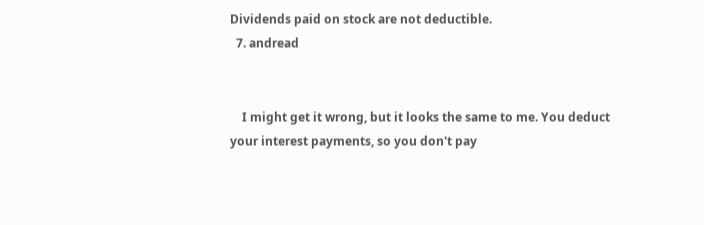Dividends paid on stock are not deductible.
  7. andread


    I might get it wrong, but it looks the same to me. You deduct your interest payments, so you don't pay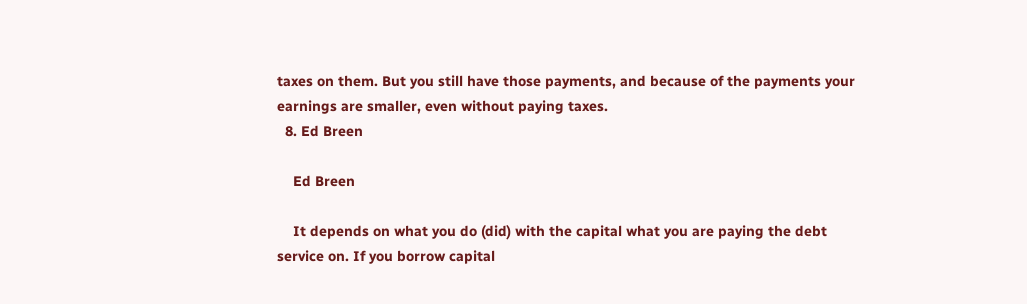taxes on them. But you still have those payments, and because of the payments your earnings are smaller, even without paying taxes.
  8. Ed Breen

    Ed Breen

    It depends on what you do (did) with the capital what you are paying the debt service on. If you borrow capital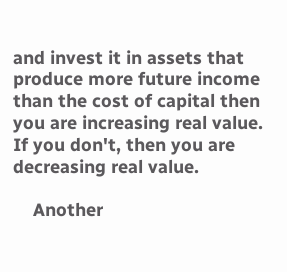and invest it in assets that produce more future income than the cost of capital then you are increasing real value. If you don't, then you are decreasing real value.

    Another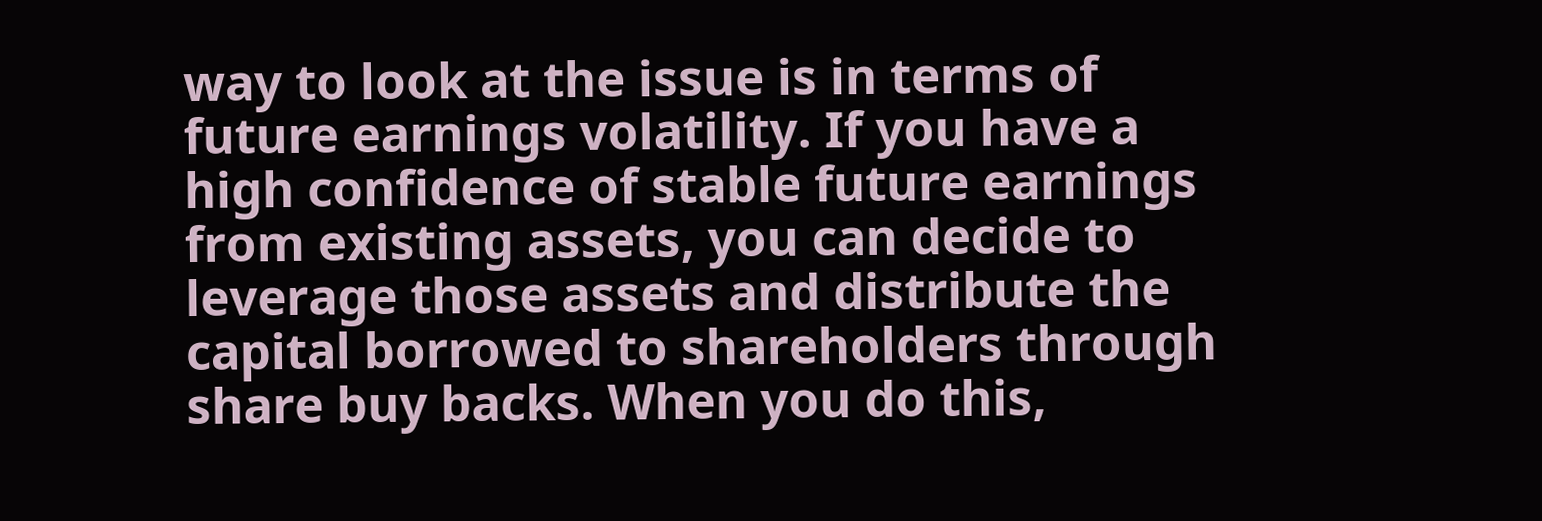way to look at the issue is in terms of future earnings volatility. If you have a high confidence of stable future earnings from existing assets, you can decide to leverage those assets and distribute the capital borrowed to shareholders through share buy backs. When you do this,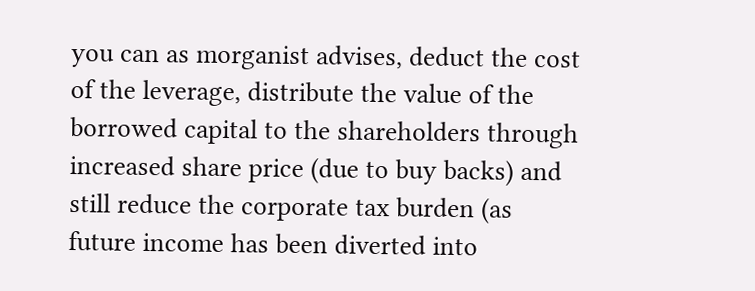you can as morganist advises, deduct the cost of the leverage, distribute the value of the borrowed capital to the shareholders through increased share price (due to buy backs) and still reduce the corporate tax burden (as future income has been diverted into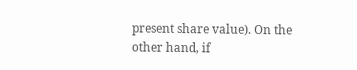present share value). On the other hand, if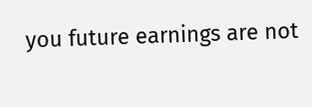you future earnings are not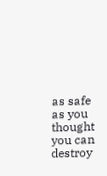as safe as you thought you can destroy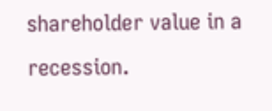shareholder value in a recession.